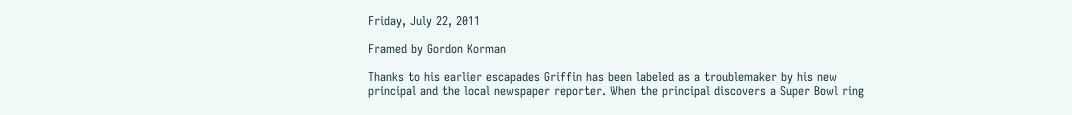Friday, July 22, 2011

Framed by Gordon Korman

Thanks to his earlier escapades Griffin has been labeled as a troublemaker by his new principal and the local newspaper reporter. When the principal discovers a Super Bowl ring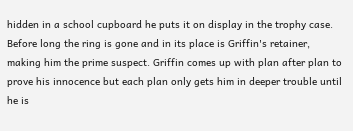hidden in a school cupboard he puts it on display in the trophy case. Before long the ring is gone and in its place is Griffin's retainer, making him the prime suspect. Griffin comes up with plan after plan to prove his innocence but each plan only gets him in deeper trouble until he is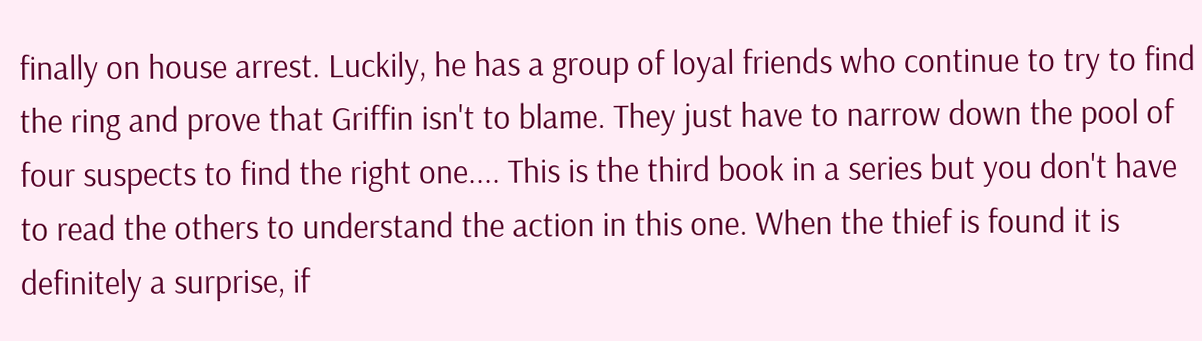finally on house arrest. Luckily, he has a group of loyal friends who continue to try to find the ring and prove that Griffin isn't to blame. They just have to narrow down the pool of four suspects to find the right one.... This is the third book in a series but you don't have to read the others to understand the action in this one. When the thief is found it is definitely a surprise, if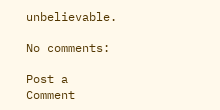unbelievable.

No comments:

Post a Comment